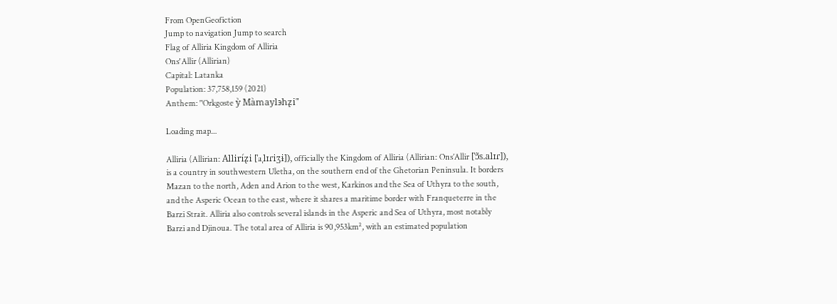From OpenGeofiction
Jump to navigation Jump to search
Flag of Alliria Kingdom of Alliria
Ons'Allir (Allirian)
Capital: Latanka
Population: 37,758,159 (2021)
Anthem: "Orkgoste ỳ Màmaylэhz̨i"

Loading map...

Alliria (Allirian: Alliríz̨i [ˈaˌlɪɾiʒɨ]), officially the Kingdom of Alliria (Allirian: Ons’Allir [ˈɔ̃s.alɪɾ]), is a country in southwestern Uletha, on the southern end of the Ghetorian Peninsula. It borders Mazan to the north, Aden and Arion to the west, Karkinos and the Sea of Uthyra to the south, and the Asperic Ocean to the east, where it shares a maritime border with Franqueterre in the Barzi Strait. Alliria also controls several islands in the Asperic and Sea of Uthyra, most notably Barzi and Djinoua. The total area of Alliria is 90,953km², with an estimated population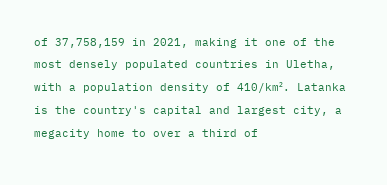of 37,758,159 in 2021, making it one of the most densely populated countries in Uletha, with a population density of 410/km². Latanka is the country's capital and largest city, a megacity home to over a third of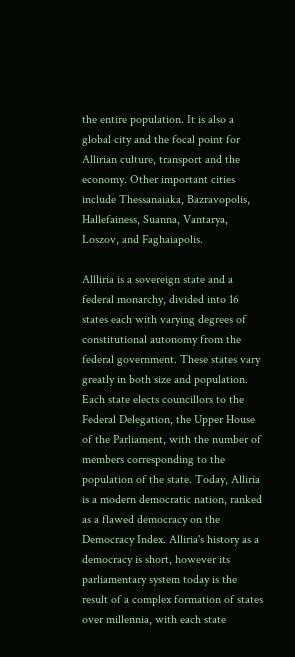the entire population. It is also a global city and the focal point for Allirian culture, transport and the economy. Other important cities include Thessanaiaka, Bazravopolis, Hallefainess, Suanna, Vantarya, Loszov, and Faghaiapolis.

Allliria is a sovereign state and a federal monarchy, divided into 16 states each with varying degrees of constitutional autonomy from the federal government. These states vary greatly in both size and population. Each state elects councillors to the Federal Delegation, the Upper House of the Parliament, with the number of members corresponding to the population of the state. Today, Alliria is a modern democratic nation, ranked as a flawed democracy on the Democracy Index. Alliria's history as a democracy is short, however its parliamentary system today is the result of a complex formation of states over millennia, with each state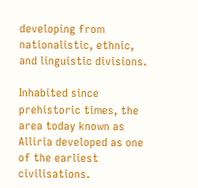developing from nationalistic, ethnic, and linguistic divisions.

Inhabited since prehistoric times, the area today known as Alliria developed as one of the earliest civilisations.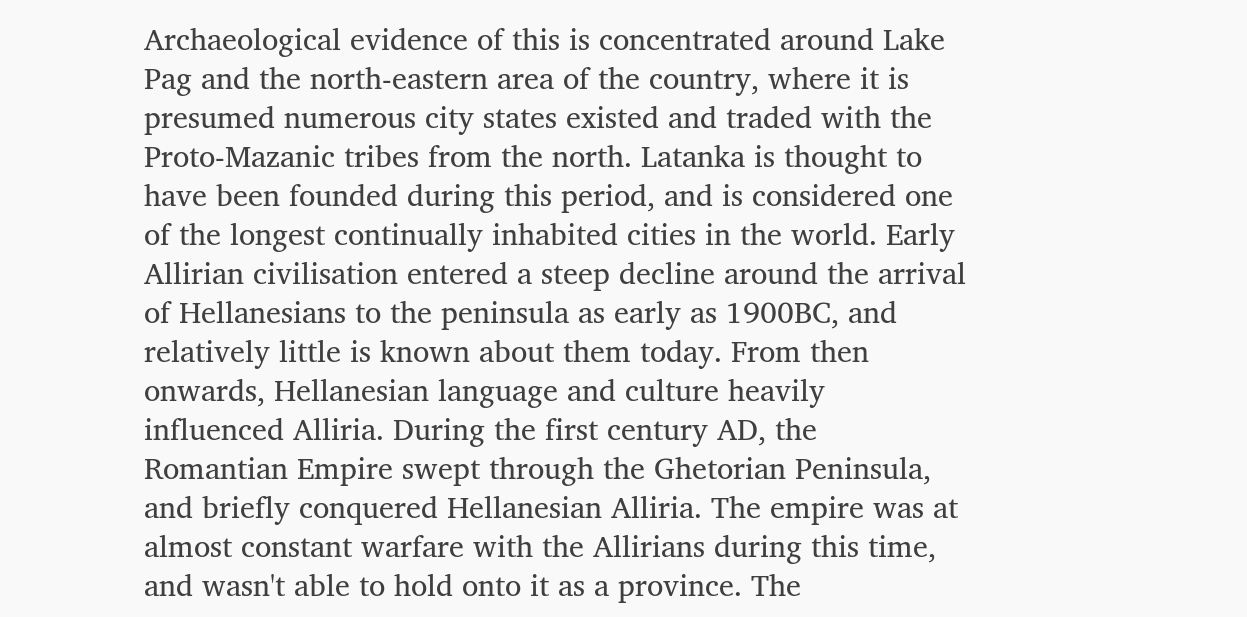Archaeological evidence of this is concentrated around Lake Pag and the north-eastern area of the country, where it is presumed numerous city states existed and traded with the Proto-Mazanic tribes from the north. Latanka is thought to have been founded during this period, and is considered one of the longest continually inhabited cities in the world. Early Allirian civilisation entered a steep decline around the arrival of Hellanesians to the peninsula as early as 1900BC, and relatively little is known about them today. From then onwards, Hellanesian language and culture heavily influenced Alliria. During the first century AD, the Romantian Empire swept through the Ghetorian Peninsula, and briefly conquered Hellanesian Alliria. The empire was at almost constant warfare with the Allirians during this time, and wasn't able to hold onto it as a province. The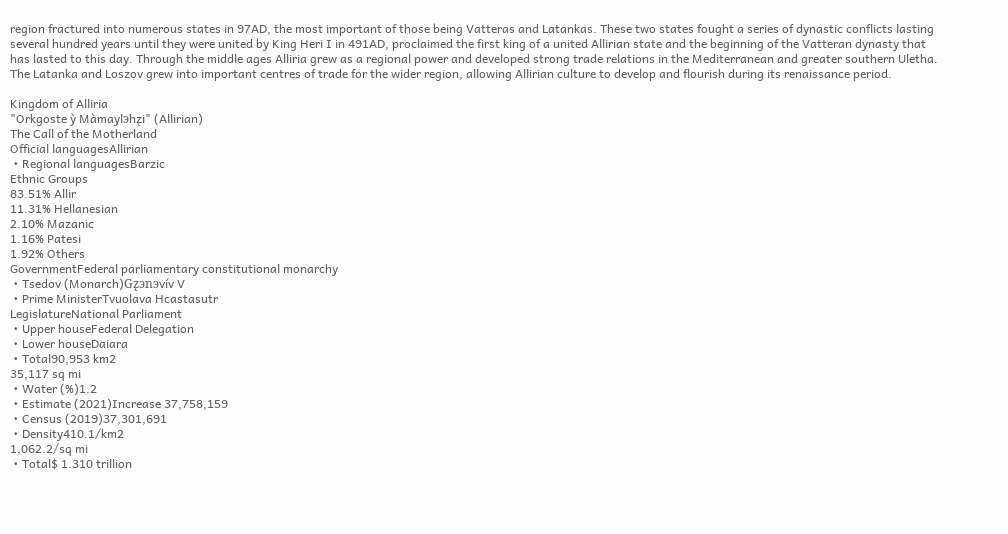region fractured into numerous states in 97AD, the most important of those being Vatteras and Latankas. These two states fought a series of dynastic conflicts lasting several hundred years until they were united by King Heri I in 491AD, proclaimed the first king of a united Allirian state and the beginning of the Vatteran dynasty that has lasted to this day. Through the middle ages Alliria grew as a regional power and developed strong trade relations in the Mediterranean and greater southern Uletha. The Latanka and Loszov grew into important centres of trade for the wider region, allowing Allirian culture to develop and flourish during its renaissance period.

Kingdom of Alliria
"Orkgoste ỳ Màmaylэhz̨i" (Allirian)
The Call of the Motherland
Official languagesAllirian
 • Regional languagesBarzic
Ethnic Groups
83.51% Allir
11.31% Hellanesian
2.10% Mazanic
1.16% Patesi
1.92% Others
GovernmentFederal parliamentary constitutional monarchy
 • Tsedov (Monarch)Gz̨эnэvív V
 • Prime MinisterTvuolava Hcastasutr
LegislatureNational Parliament
 • Upper houseFederal Delegation
 • Lower houseDaiara
 • Total90,953 km2
35,117 sq mi
 • Water (%)1.2
 • Estimate (2021)Increase 37,758,159
 • Census (2019)37,301,691
 • Density410.1/km2
1,062.2/sq mi
 • Total$ 1.310 trillion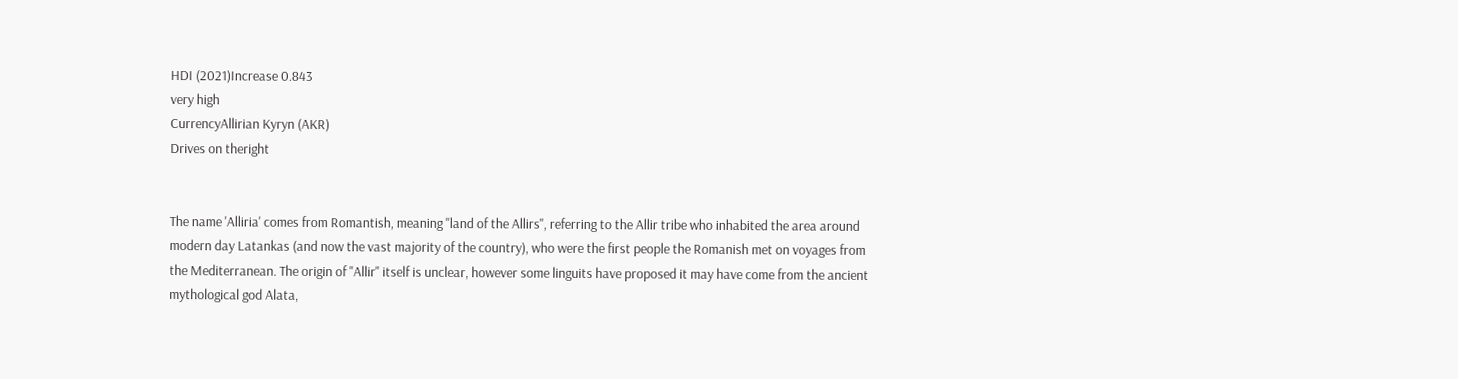HDI (2021)Increase 0.843
very high
CurrencyAllirian Kyryn (AKR)
Drives on theright


The name 'Alliria' comes from Romantish, meaning "land of the Allirs", referring to the Allir tribe who inhabited the area around modern day Latankas (and now the vast majority of the country), who were the first people the Romanish met on voyages from the Mediterranean. The origin of "Allir" itself is unclear, however some linguits have proposed it may have come from the ancient mythological god Alata,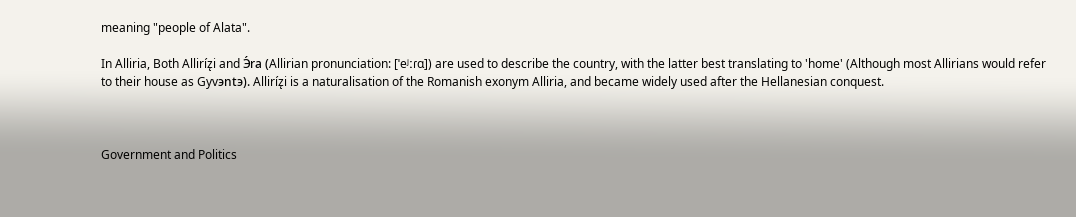meaning "people of Alata".

In Alliria, Both Alliríz̨i and Э́ra (Allirian pronunciation: [ˈeʲːɾɑ]) are used to describe the country, with the latter best translating to 'home' (Although most Allirians would refer to their house as Gyvэntэ). Alliríz̨i is a naturalisation of the Romanish exonym Alliria, and became widely used after the Hellanesian conquest.



Government and Politics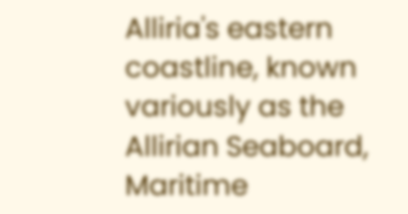Alliria's eastern coastline, known variously as the Allirian Seaboard, Maritime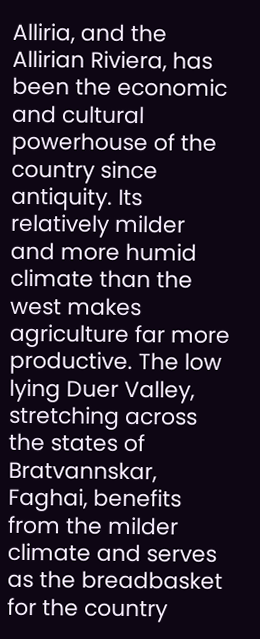Alliria, and the Allirian Riviera, has been the economic and cultural powerhouse of the country since antiquity. Its relatively milder and more humid climate than the west makes agriculture far more productive. The low lying Duer Valley, stretching across the states of Bratvannskar, Faghai, benefits from the milder climate and serves as the breadbasket for the country